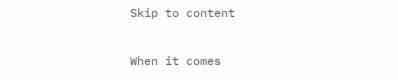Skip to content

When it comes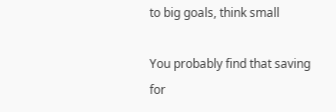to big goals, think small

You probably find that saving for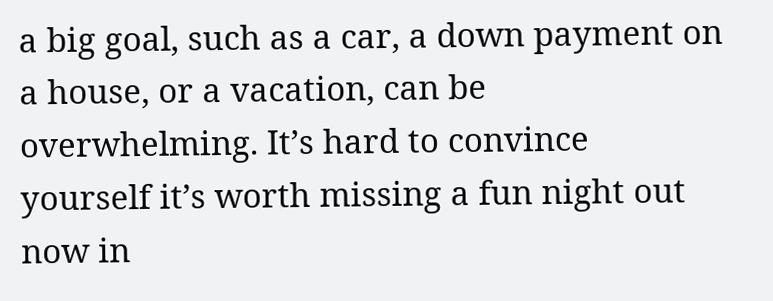a big goal, such as a car, a down payment on a house, or a vacation, can be overwhelming. It’s hard to convince yourself it’s worth missing a fun night out now in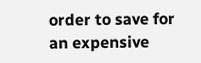order to save for an expensive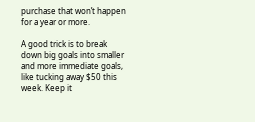purchase that won’t happen for a year or more.

A good trick is to break down big goals into smaller and more immediate goals, like tucking away $50 this week. Keep it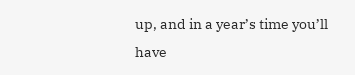up, and in a year’s time you’ll have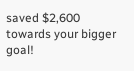saved $2,600 towards your bigger goal!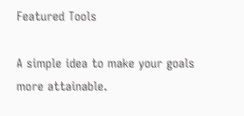Featured Tools

A simple idea to make your goals more attainable.